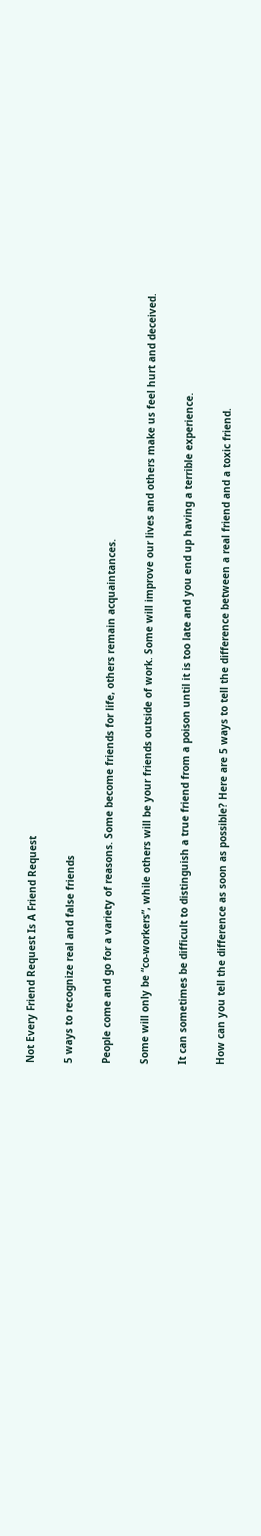Not Every Friend Request Is A Friend Request

5 ways to recognize real and false friends

People come and go for a variety of reasons. Some become friends for life, others remain acquaintances.

Some will only be “co-workers”, while others will be your friends outside of work. Some will improve our lives and others make us feel hurt and deceived.

It can sometimes be difficult to distinguish a true friend from a poison until it is too late and you end up having a terrible experience.

How can you tell the difference as soon as possible? Here are 5 ways to tell the difference between a real friend and a toxic friend.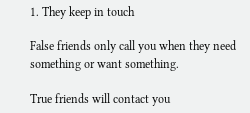1. They keep in touch

False friends only call you when they need something or want something.

True friends will contact you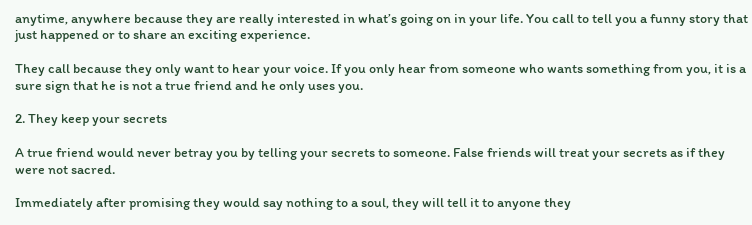anytime, anywhere because they are really interested in what’s going on in your life. You call to tell you a funny story that just happened or to share an exciting experience.

They call because they only want to hear your voice. If you only hear from someone who wants something from you, it is a sure sign that he is not a true friend and he only uses you.

2. They keep your secrets

A true friend would never betray you by telling your secrets to someone. False friends will treat your secrets as if they were not sacred.

Immediately after promising they would say nothing to a soul, they will tell it to anyone they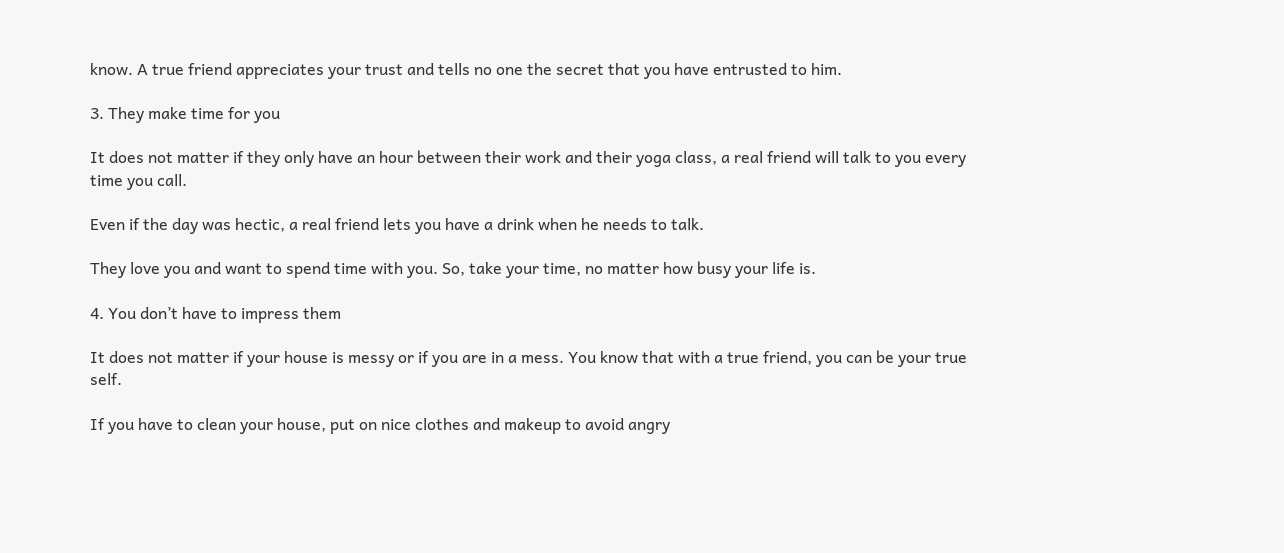know. A true friend appreciates your trust and tells no one the secret that you have entrusted to him.

3. They make time for you

It does not matter if they only have an hour between their work and their yoga class, a real friend will talk to you every time you call.

Even if the day was hectic, a real friend lets you have a drink when he needs to talk.

They love you and want to spend time with you. So, take your time, no matter how busy your life is.

4. You don’t have to impress them

It does not matter if your house is messy or if you are in a mess. You know that with a true friend, you can be your true self.

If you have to clean your house, put on nice clothes and makeup to avoid angry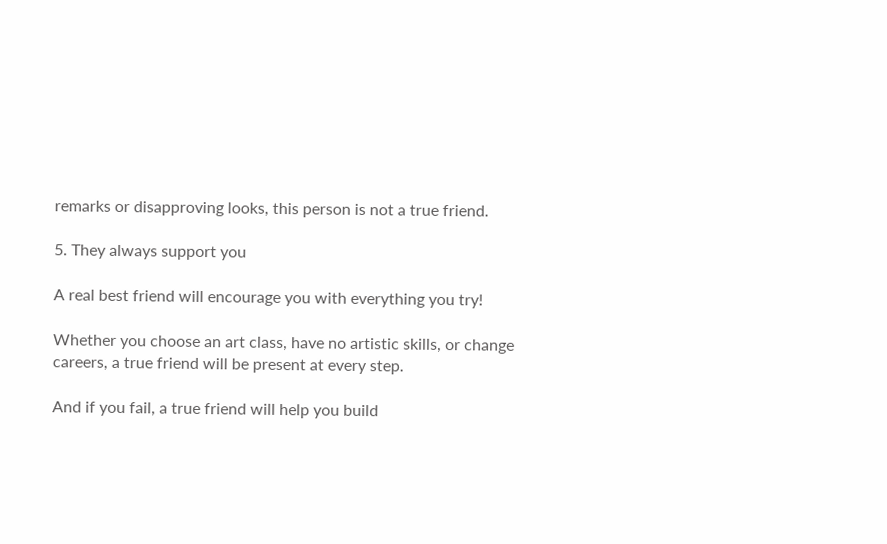remarks or disapproving looks, this person is not a true friend.

5. They always support you

A real best friend will encourage you with everything you try!

Whether you choose an art class, have no artistic skills, or change careers, a true friend will be present at every step.

And if you fail, a true friend will help you build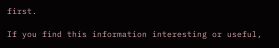first.

If you find this information interesting or useful,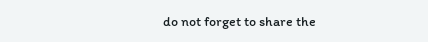do not forget to share the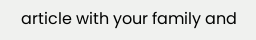article with your family and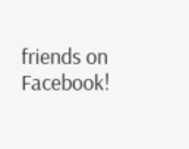friends on Facebook!